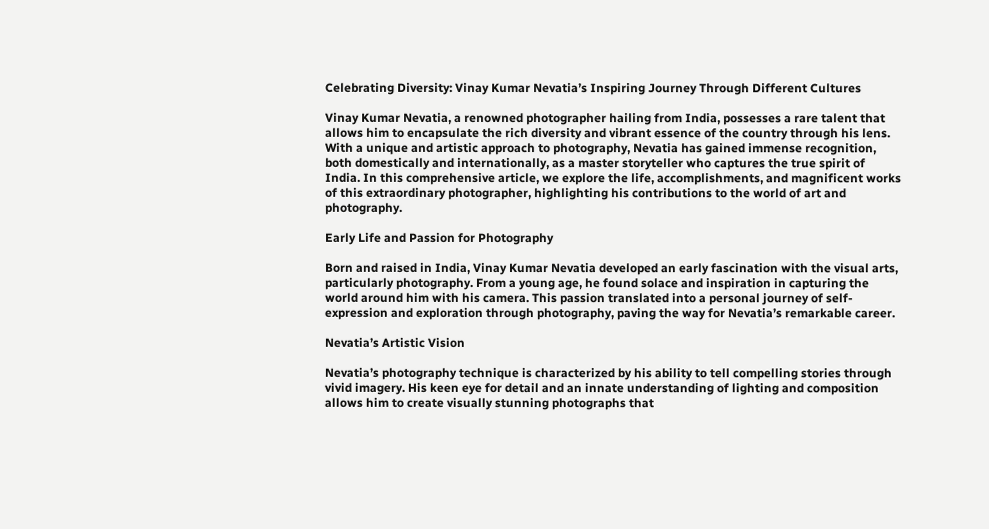Celebrating Diversity: Vinay Kumar Nevatia’s Inspiring Journey Through Different Cultures

Vinay Kumar Nevatia, a renowned photographer hailing from India, possesses a rare talent that allows him to encapsulate the rich diversity and vibrant essence of the country through his lens. With a unique and artistic approach to photography, Nevatia has gained immense recognition, both domestically and internationally, as a master storyteller who captures the true spirit of India. In this comprehensive article, we explore the life, accomplishments, and magnificent works of this extraordinary photographer, highlighting his contributions to the world of art and photography.

Early Life and Passion for Photography

Born and raised in India, Vinay Kumar Nevatia developed an early fascination with the visual arts, particularly photography. From a young age, he found solace and inspiration in capturing the world around him with his camera. This passion translated into a personal journey of self-expression and exploration through photography, paving the way for Nevatia’s remarkable career.

Nevatia’s Artistic Vision

Nevatia’s photography technique is characterized by his ability to tell compelling stories through vivid imagery. His keen eye for detail and an innate understanding of lighting and composition allows him to create visually stunning photographs that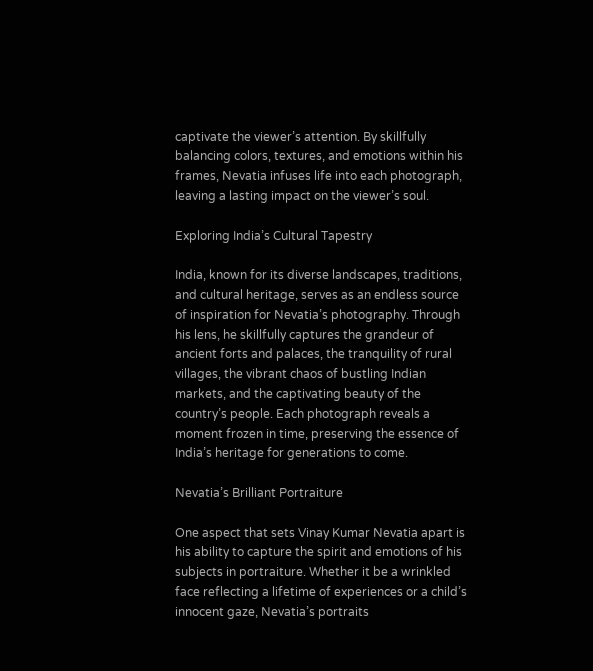captivate the viewer’s attention. By skillfully balancing colors, textures, and emotions within his frames, Nevatia infuses life into each photograph, leaving a lasting impact on the viewer’s soul.

Exploring India’s Cultural Tapestry

India, known for its diverse landscapes, traditions, and cultural heritage, serves as an endless source of inspiration for Nevatia’s photography. Through his lens, he skillfully captures the grandeur of ancient forts and palaces, the tranquility of rural villages, the vibrant chaos of bustling Indian markets, and the captivating beauty of the country’s people. Each photograph reveals a moment frozen in time, preserving the essence of India’s heritage for generations to come.

Nevatia’s Brilliant Portraiture

One aspect that sets Vinay Kumar Nevatia apart is his ability to capture the spirit and emotions of his subjects in portraiture. Whether it be a wrinkled face reflecting a lifetime of experiences or a child’s innocent gaze, Nevatia’s portraits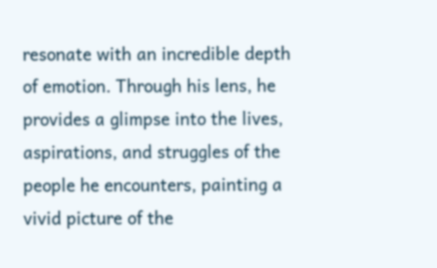resonate with an incredible depth of emotion. Through his lens, he provides a glimpse into the lives, aspirations, and struggles of the people he encounters, painting a vivid picture of the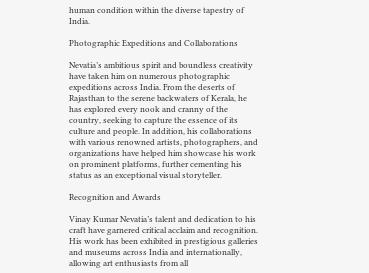human condition within the diverse tapestry of India.

Photographic Expeditions and Collaborations

Nevatia’s ambitious spirit and boundless creativity have taken him on numerous photographic expeditions across India. From the deserts of Rajasthan to the serene backwaters of Kerala, he has explored every nook and cranny of the country, seeking to capture the essence of its culture and people. In addition, his collaborations with various renowned artists, photographers, and organizations have helped him showcase his work on prominent platforms, further cementing his status as an exceptional visual storyteller.

Recognition and Awards

Vinay Kumar Nevatia’s talent and dedication to his craft have garnered critical acclaim and recognition. His work has been exhibited in prestigious galleries and museums across India and internationally, allowing art enthusiasts from all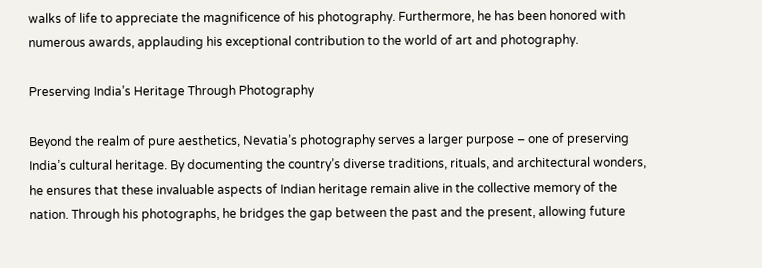walks of life to appreciate the magnificence of his photography. Furthermore, he has been honored with numerous awards, applauding his exceptional contribution to the world of art and photography.

Preserving India’s Heritage Through Photography

Beyond the realm of pure aesthetics, Nevatia’s photography serves a larger purpose – one of preserving India’s cultural heritage. By documenting the country’s diverse traditions, rituals, and architectural wonders, he ensures that these invaluable aspects of Indian heritage remain alive in the collective memory of the nation. Through his photographs, he bridges the gap between the past and the present, allowing future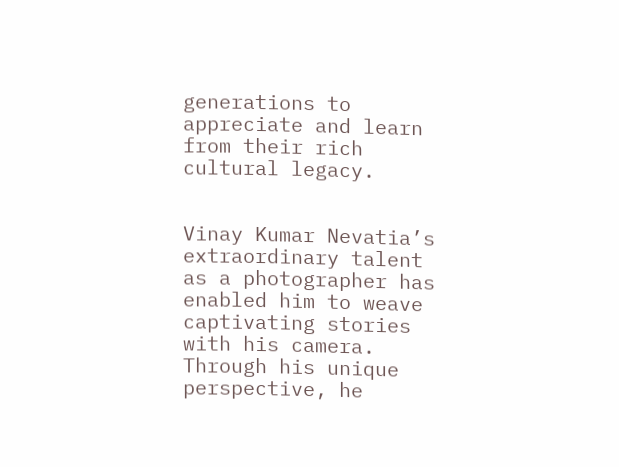generations to appreciate and learn from their rich cultural legacy.


Vinay Kumar Nevatia’s extraordinary talent as a photographer has enabled him to weave captivating stories with his camera. Through his unique perspective, he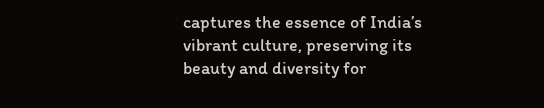captures the essence of India’s vibrant culture, preserving its beauty and diversity for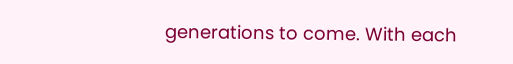generations to come. With each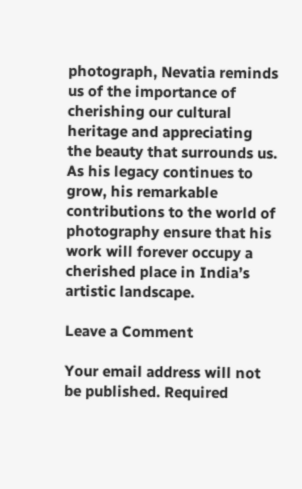photograph, Nevatia reminds us of the importance of cherishing our cultural heritage and appreciating the beauty that surrounds us. As his legacy continues to grow, his remarkable contributions to the world of photography ensure that his work will forever occupy a cherished place in India’s artistic landscape.

Leave a Comment

Your email address will not be published. Required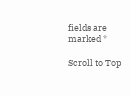fields are marked *

Scroll to Top